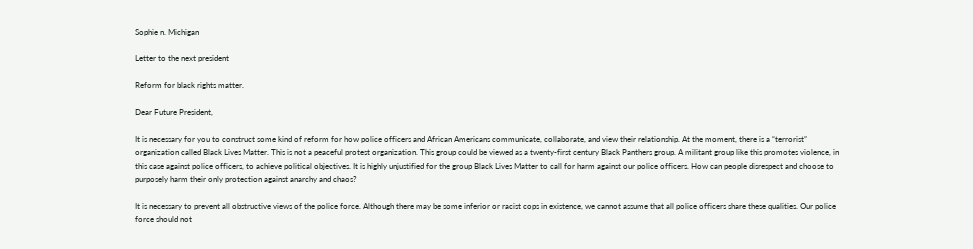Sophie n. Michigan

Letter to the next president

Reform for black rights matter.

Dear Future President,

It is necessary for you to construct some kind of reform for how police officers and African Americans communicate, collaborate, and view their relationship. At the moment, there is a “terrorist” organization called Black Lives Matter. This is not a peaceful protest organization. This group could be viewed as a twenty-first century Black Panthers group. A militant group like this promotes violence, in this case against police officers, to achieve political objectives. It is highly unjustified for the group Black Lives Matter to call for harm against our police officers. How can people disrespect and choose to purposely harm their only protection against anarchy and chaos?

It is necessary to prevent all obstructive views of the police force. Although there may be some inferior or racist cops in existence, we cannot assume that all police officers share these qualities. Our police force should not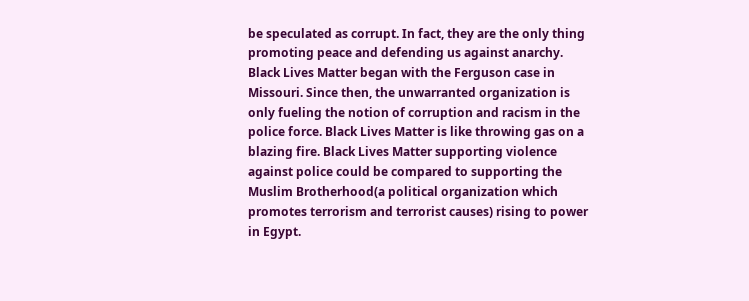be speculated as corrupt. In fact, they are the only thing promoting peace and defending us against anarchy. Black Lives Matter began with the Ferguson case in Missouri. Since then, the unwarranted organization is only fueling the notion of corruption and racism in the police force. Black Lives Matter is like throwing gas on a blazing fire. Black Lives Matter supporting violence against police could be compared to supporting the Muslim Brotherhood(a political organization which promotes terrorism and terrorist causes) rising to power in Egypt.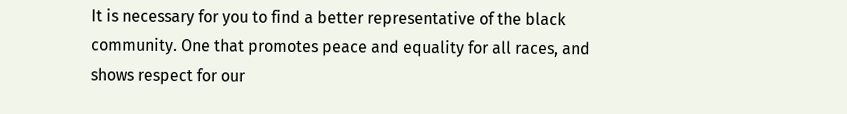It is necessary for you to find a better representative of the black community. One that promotes peace and equality for all races, and shows respect for our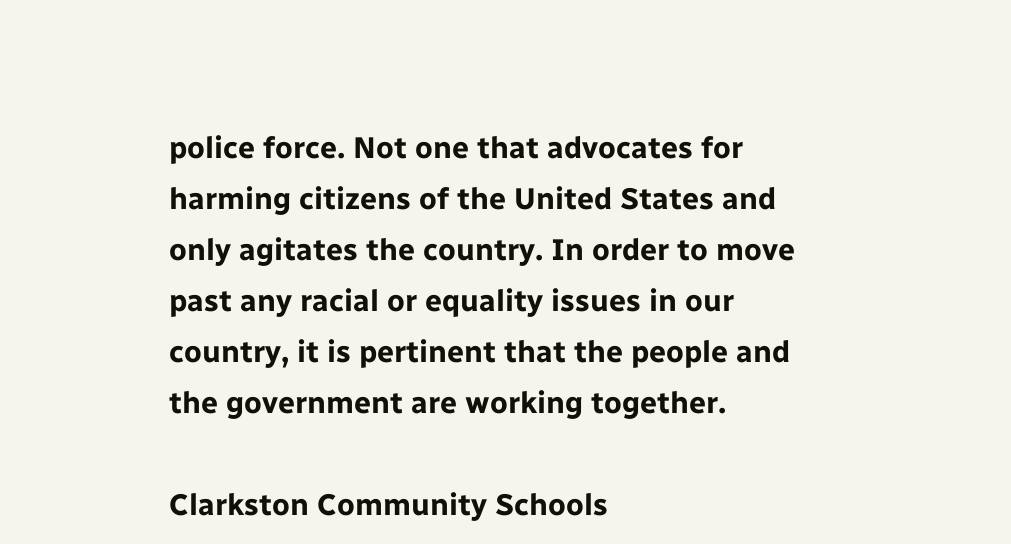police force. Not one that advocates for harming citizens of the United States and only agitates the country. In order to move past any racial or equality issues in our country, it is pertinent that the people and the government are working together.

Clarkston Community Schools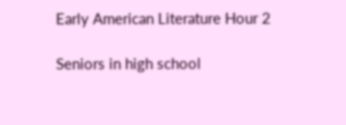Early American Literature Hour 2

Seniors in high school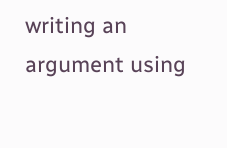writing an argument using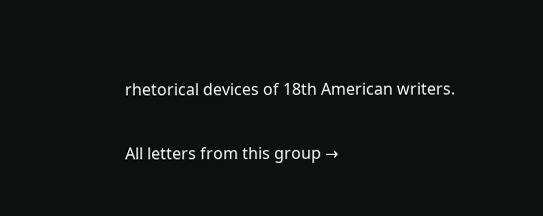rhetorical devices of 18th American writers.

All letters from this group →